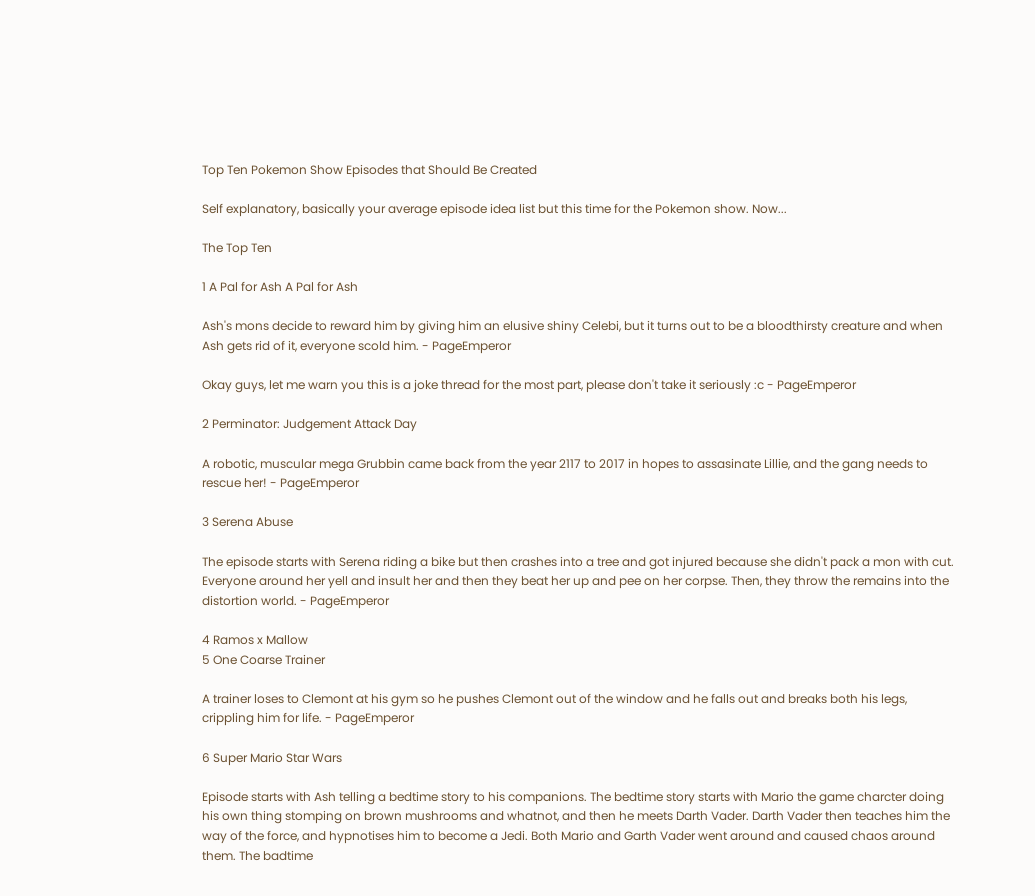Top Ten Pokemon Show Episodes that Should Be Created

Self explanatory, basically your average episode idea list but this time for the Pokemon show. Now...

The Top Ten

1 A Pal for Ash A Pal for Ash

Ash's mons decide to reward him by giving him an elusive shiny Celebi, but it turns out to be a bloodthirsty creature and when Ash gets rid of it, everyone scold him. - PageEmperor

Okay guys, let me warn you this is a joke thread for the most part, please don't take it seriously :c - PageEmperor

2 Perminator: Judgement Attack Day

A robotic, muscular mega Grubbin came back from the year 2117 to 2017 in hopes to assasinate Lillie, and the gang needs to rescue her! - PageEmperor

3 Serena Abuse

The episode starts with Serena riding a bike but then crashes into a tree and got injured because she didn't pack a mon with cut. Everyone around her yell and insult her and then they beat her up and pee on her corpse. Then, they throw the remains into the distortion world. - PageEmperor

4 Ramos x Mallow
5 One Coarse Trainer

A trainer loses to Clemont at his gym so he pushes Clemont out of the window and he falls out and breaks both his legs, crippling him for life. - PageEmperor

6 Super Mario Star Wars

Episode starts with Ash telling a bedtime story to his companions. The bedtime story starts with Mario the game charcter doing his own thing stomping on brown mushrooms and whatnot, and then he meets Darth Vader. Darth Vader then teaches him the way of the force, and hypnotises him to become a Jedi. Both Mario and Garth Vader went around and caused chaos around them. The badtime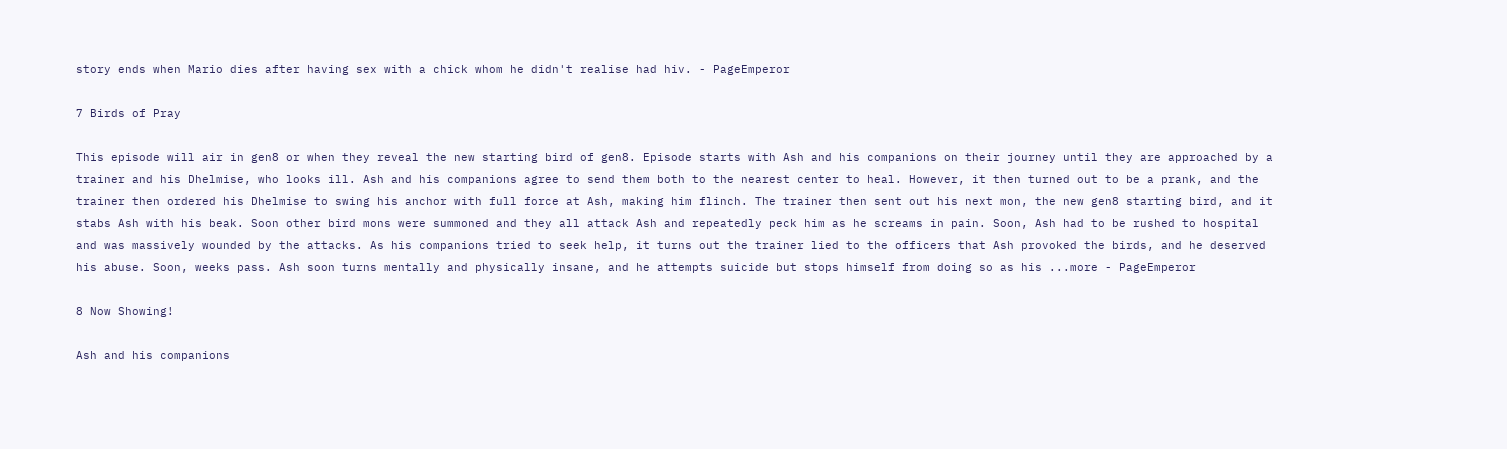story ends when Mario dies after having sex with a chick whom he didn't realise had hiv. - PageEmperor

7 Birds of Pray

This episode will air in gen8 or when they reveal the new starting bird of gen8. Episode starts with Ash and his companions on their journey until they are approached by a trainer and his Dhelmise, who looks ill. Ash and his companions agree to send them both to the nearest center to heal. However, it then turned out to be a prank, and the trainer then ordered his Dhelmise to swing his anchor with full force at Ash, making him flinch. The trainer then sent out his next mon, the new gen8 starting bird, and it stabs Ash with his beak. Soon other bird mons were summoned and they all attack Ash and repeatedly peck him as he screams in pain. Soon, Ash had to be rushed to hospital and was massively wounded by the attacks. As his companions tried to seek help, it turns out the trainer lied to the officers that Ash provoked the birds, and he deserved his abuse. Soon, weeks pass. Ash soon turns mentally and physically insane, and he attempts suicide but stops himself from doing so as his ...more - PageEmperor

8 Now Showing!

Ash and his companions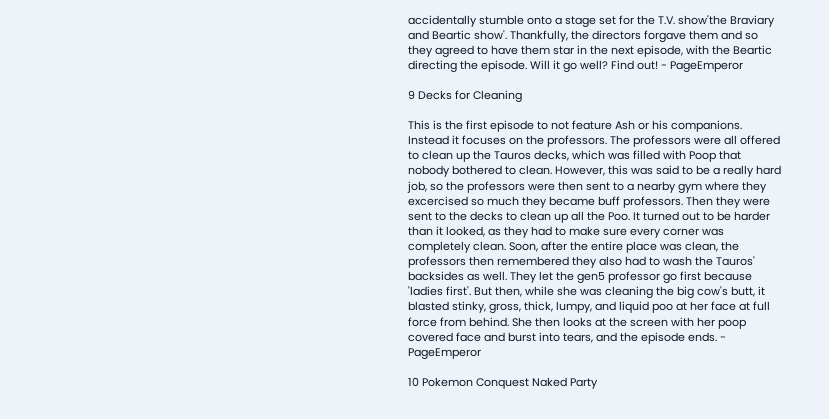accidentally stumble onto a stage set for the T.V. show'the Braviary and Beartic show'. Thankfully, the directors forgave them and so they agreed to have them star in the next episode, with the Beartic directing the episode. Will it go well? Find out! - PageEmperor

9 Decks for Cleaning

This is the first episode to not feature Ash or his companions. Instead it focuses on the professors. The professors were all offered to clean up the Tauros decks, which was filled with Poop that nobody bothered to clean. However, this was said to be a really hard job, so the professors were then sent to a nearby gym where they excercised so much they became buff professors. Then they were sent to the decks to clean up all the Poo. It turned out to be harder than it looked, as they had to make sure every corner was completely clean. Soon, after the entire place was clean, the professors then remembered they also had to wash the Tauros' backsides as well. They let the gen5 professor go first because 'ladies first'. But then, while she was cleaning the big cow's butt, it blasted stinky, gross, thick, lumpy, and liquid poo at her face at full force from behind. She then looks at the screen with her poop covered face and burst into tears, and the episode ends. - PageEmperor

10 Pokemon Conquest Naked Party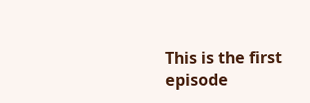This is the first episode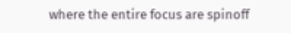where the entire focus are spinoff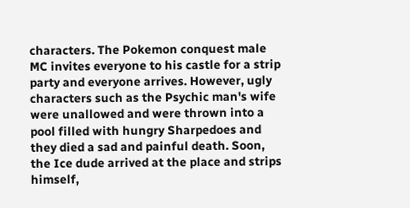characters. The Pokemon conquest male MC invites everyone to his castle for a strip party and everyone arrives. However, ugly characters such as the Psychic man's wife were unallowed and were thrown into a pool filled with hungry Sharpedoes and they died a sad and painful death. Soon, the Ice dude arrived at the place and strips himself,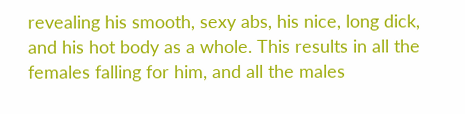revealing his smooth, sexy abs, his nice, long dick, and his hot body as a whole. This results in all the females falling for him, and all the males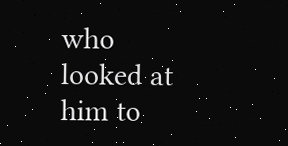who looked at him to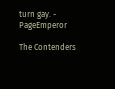turn gay. - PageEmperor

The Contenders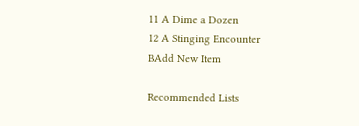11 A Dime a Dozen
12 A Stinging Encounter
BAdd New Item

Recommended Lists